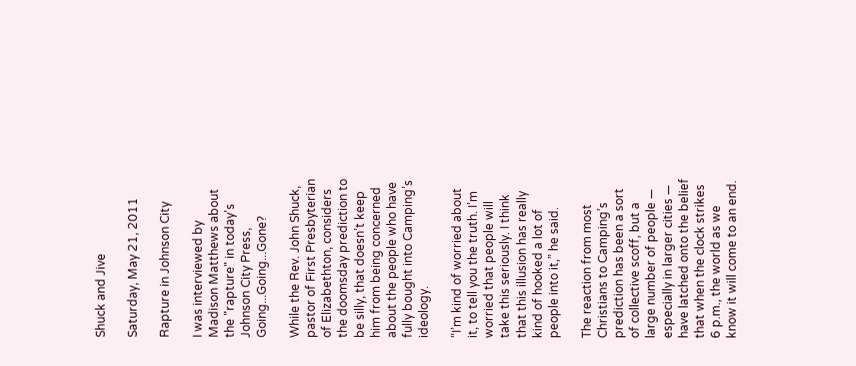Shuck and Jive

Saturday, May 21, 2011

Rapture in Johnson City

I was interviewed by Madison Matthews about the "rapture" in today's Johnson City Press, Going...Going...Gone?

While the Rev. John Shuck, pastor of First Presbyterian of Elizabethton, considers the doomsday prediction to be silly, that doesn’t keep him from being concerned about the people who have fully bought into Camping’s ideology.

“I’m kind of worried about it, to tell you the truth. I’m worried that people will take this seriously. I think that this illusion has really kind of hooked a lot of people into it,” he said.

The reaction from most Christians to Camping’s prediction has been a sort of collective scoff, but a large number of people — especially in larger cities — have latched onto the belief that when the clock strikes 6 p.m., the world as we know it will come to an end.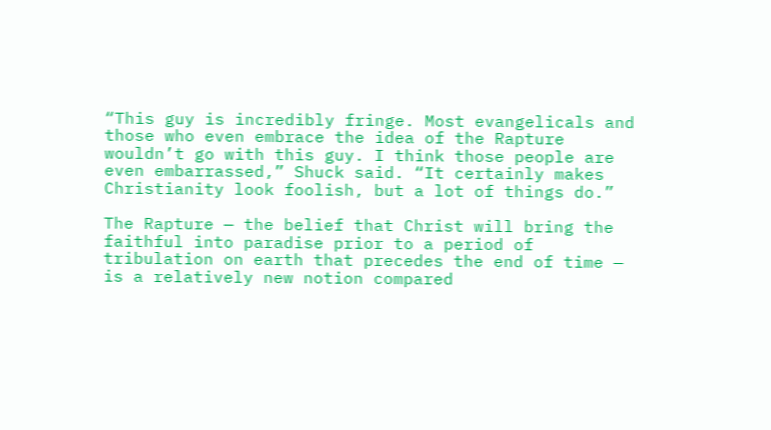“This guy is incredibly fringe. Most evangelicals and those who even embrace the idea of the Rapture wouldn’t go with this guy. I think those people are even embarrassed,” Shuck said. “It certainly makes Christianity look foolish, but a lot of things do.”

The Rapture — the belief that Christ will bring the faithful into paradise prior to a period of tribulation on earth that precedes the end of time — is a relatively new notion compared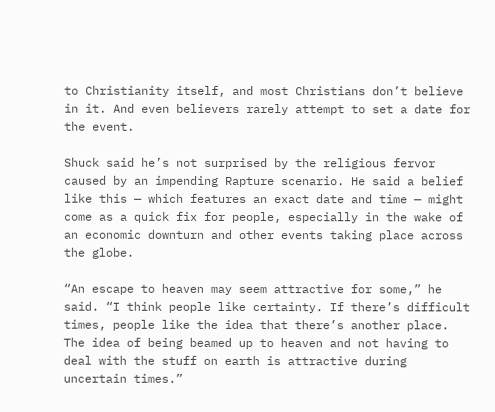to Christianity itself, and most Christians don’t believe in it. And even believers rarely attempt to set a date for the event.

Shuck said he’s not surprised by the religious fervor caused by an impending Rapture scenario. He said a belief like this — which features an exact date and time — might come as a quick fix for people, especially in the wake of an economic downturn and other events taking place across the globe.

“An escape to heaven may seem attractive for some,” he said. “I think people like certainty. If there’s difficult times, people like the idea that there’s another place. The idea of being beamed up to heaven and not having to deal with the stuff on earth is attractive during uncertain times.”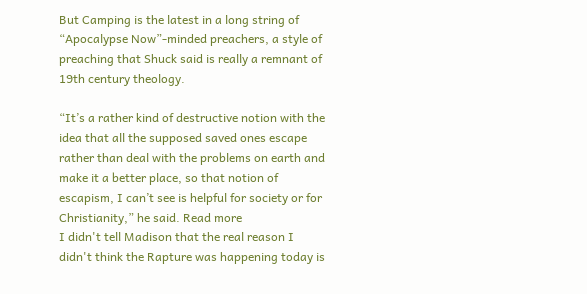But Camping is the latest in a long string of “Apocalypse Now”-minded preachers, a style of preaching that Shuck said is really a remnant of 19th century theology.

“It’s a rather kind of destructive notion with the idea that all the supposed saved ones escape rather than deal with the problems on earth and make it a better place, so that notion of escapism, I can’t see is helpful for society or for Christianity,” he said. Read more
I didn't tell Madison that the real reason I didn't think the Rapture was happening today is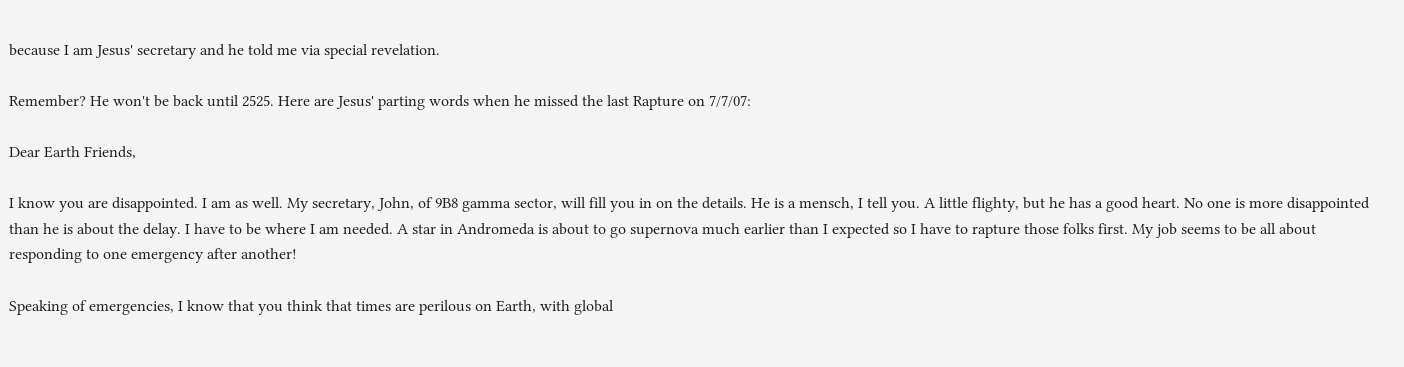because I am Jesus' secretary and he told me via special revelation.

Remember? He won't be back until 2525. Here are Jesus' parting words when he missed the last Rapture on 7/7/07:

Dear Earth Friends,

I know you are disappointed. I am as well. My secretary, John, of 9B8 gamma sector, will fill you in on the details. He is a mensch, I tell you. A little flighty, but he has a good heart. No one is more disappointed than he is about the delay. I have to be where I am needed. A star in Andromeda is about to go supernova much earlier than I expected so I have to rapture those folks first. My job seems to be all about responding to one emergency after another!

Speaking of emergencies, I know that you think that times are perilous on Earth, with global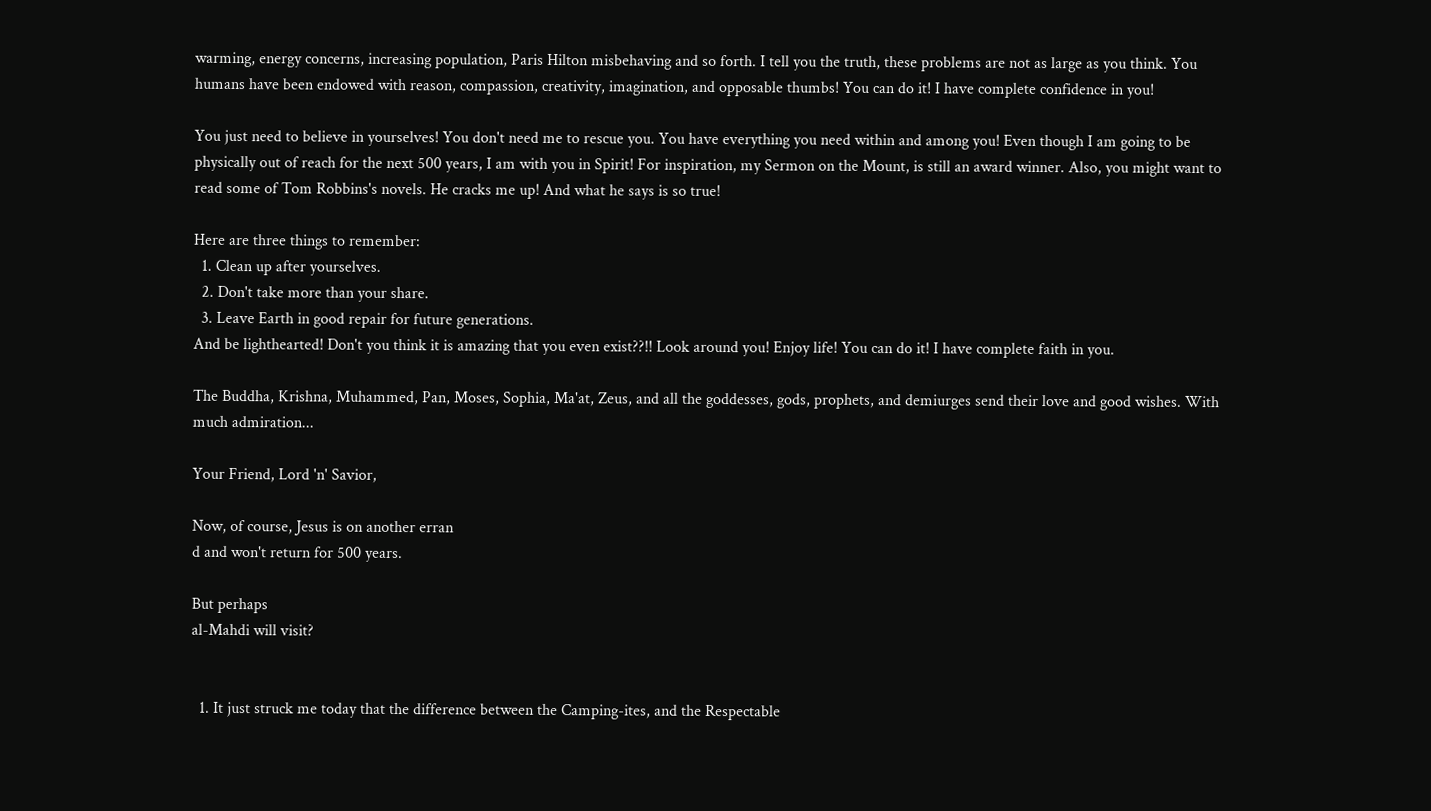warming, energy concerns, increasing population, Paris Hilton misbehaving and so forth. I tell you the truth, these problems are not as large as you think. You humans have been endowed with reason, compassion, creativity, imagination, and opposable thumbs! You can do it! I have complete confidence in you!

You just need to believe in yourselves! You don't need me to rescue you. You have everything you need within and among you! Even though I am going to be physically out of reach for the next 500 years, I am with you in Spirit! For inspiration, my Sermon on the Mount, is still an award winner. Also, you might want to read some of Tom Robbins's novels. He cracks me up! And what he says is so true!

Here are three things to remember:
  1. Clean up after yourselves.
  2. Don't take more than your share.
  3. Leave Earth in good repair for future generations.
And be lighthearted! Don't you think it is amazing that you even exist??!! Look around you! Enjoy life! You can do it! I have complete faith in you.

The Buddha, Krishna, Muhammed, Pan, Moses, Sophia, Ma'at, Zeus, and all the goddesses, gods, prophets, and demiurges send their love and good wishes. With much admiration...

Your Friend, Lord 'n' Savior,

Now, of course, Jesus is on another erran
d and won't return for 500 years.

But perhaps
al-Mahdi will visit?


  1. It just struck me today that the difference between the Camping-ites, and the Respectable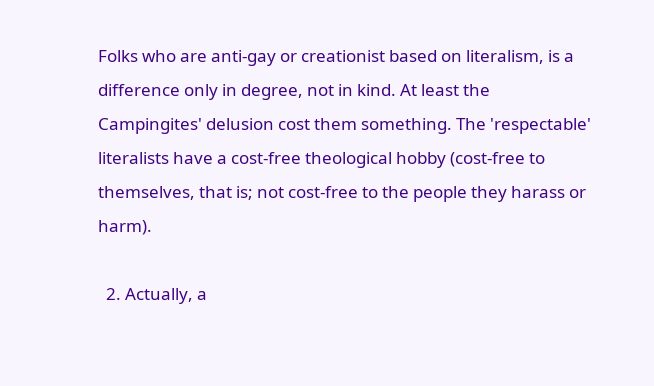Folks who are anti-gay or creationist based on literalism, is a difference only in degree, not in kind. At least the Campingites' delusion cost them something. The 'respectable' literalists have a cost-free theological hobby (cost-free to themselves, that is; not cost-free to the people they harass or harm).

  2. Actually, a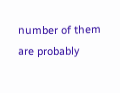number of them are probably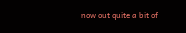now out quite a bit of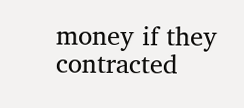money if they contracted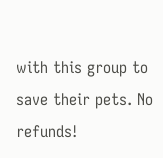with this group to save their pets. No refunds!